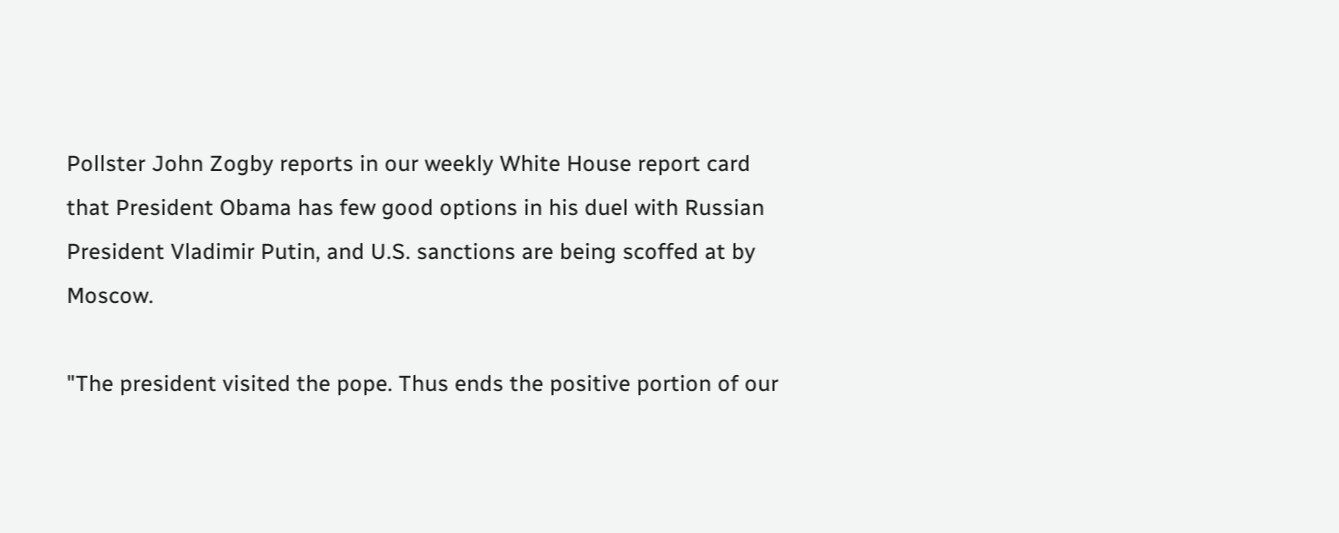Pollster John Zogby reports in our weekly White House report card that President Obama has few good options in his duel with Russian President Vladimir Putin, and U.S. sanctions are being scoffed at by Moscow.

"The president visited the pope. Thus ends the positive portion of our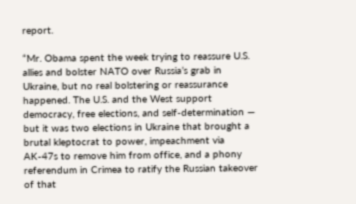report.

“Mr. Obama spent the week trying to reassure U.S. allies and bolster NATO over Russia’s grab in Ukraine, but no real bolstering or reassurance happened. The U.S. and the West support democracy, free elections, and self-determination — but it was two elections in Ukraine that brought a brutal kleptocrat to power, impeachment via AK-47s to remove him from office, and a phony referendum in Crimea to ratify the Russian takeover of that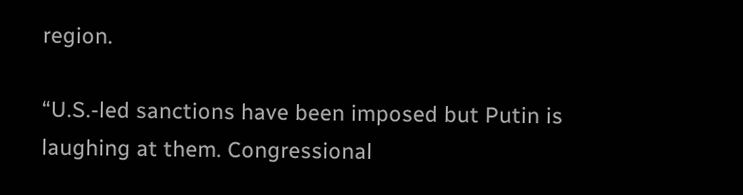region.

“U.S.-led sanctions have been imposed but Putin is laughing at them. Congressional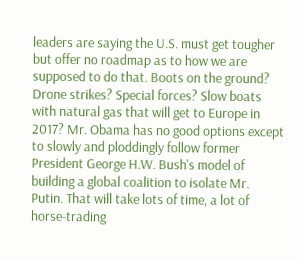leaders are saying the U.S. must get tougher but offer no roadmap as to how we are supposed to do that. Boots on the ground? Drone strikes? Special forces? Slow boats with natural gas that will get to Europe in 2017? Mr. Obama has no good options except to slowly and ploddingly follow former President George H.W. Bush's model of building a global coalition to isolate Mr. Putin. That will take lots of time, a lot of horse-trading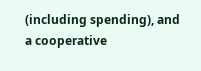(including spending), and a cooperative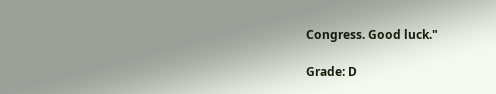Congress. Good luck."

Grade: D